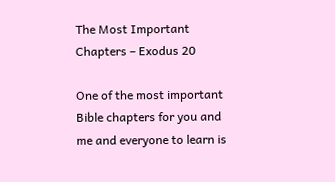The Most Important Chapters – Exodus 20

One of the most important Bible chapters for you and me and everyone to learn is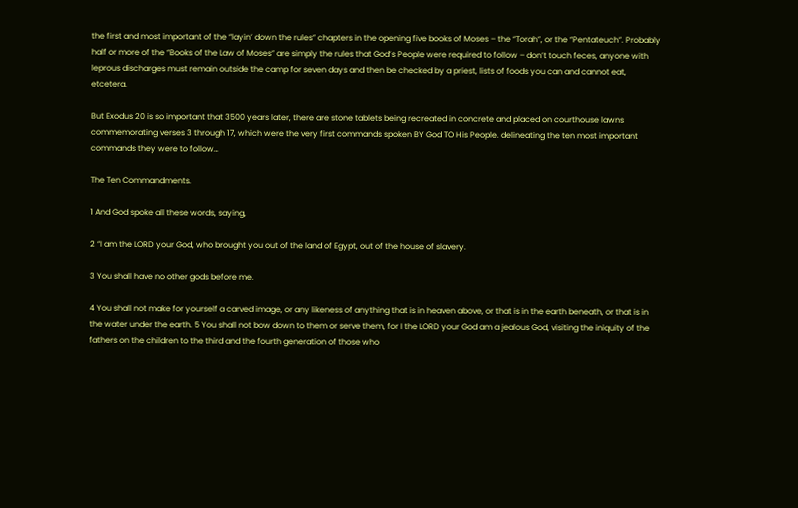the first and most important of the “layin’ down the rules” chapters in the opening five books of Moses – the “Torah”, or the “Pentateuch”. Probably half or more of the “Books of the Law of Moses” are simply the rules that God’s People were required to follow – don’t touch feces, anyone with leprous discharges must remain outside the camp for seven days and then be checked by a priest, lists of foods you can and cannot eat, etcetera.

But Exodus 20 is so important that 3500 years later, there are stone tablets being recreated in concrete and placed on courthouse lawns commemorating verses 3 through 17, which were the very first commands spoken BY God TO His People. delineating the ten most important commands they were to follow…

The Ten Commandments.

1 And God spoke all these words, saying,

2 “I am the LORD your God, who brought you out of the land of Egypt, out of the house of slavery.

3 You shall have no other gods before me.

4 You shall not make for yourself a carved image, or any likeness of anything that is in heaven above, or that is in the earth beneath, or that is in the water under the earth. 5 You shall not bow down to them or serve them, for I the LORD your God am a jealous God, visiting the iniquity of the fathers on the children to the third and the fourth generation of those who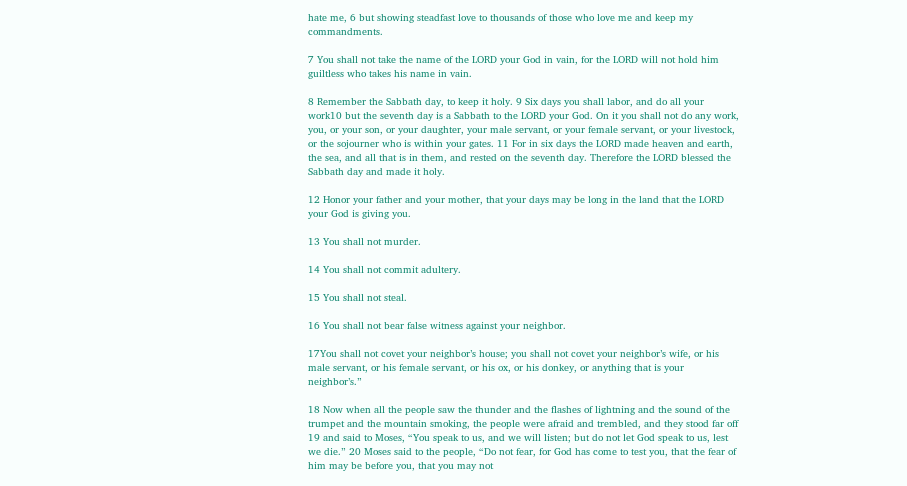hate me, 6 but showing steadfast love to thousands of those who love me and keep my commandments.

7 You shall not take the name of the LORD your God in vain, for the LORD will not hold him guiltless who takes his name in vain.

8 Remember the Sabbath day, to keep it holy. 9 Six days you shall labor, and do all your work10 but the seventh day is a Sabbath to the LORD your God. On it you shall not do any work, you, or your son, or your daughter, your male servant, or your female servant, or your livestock, or the sojourner who is within your gates. 11 For in six days the LORD made heaven and earth, the sea, and all that is in them, and rested on the seventh day. Therefore the LORD blessed the Sabbath day and made it holy.

12 Honor your father and your mother, that your days may be long in the land that the LORD your God is giving you.

13 You shall not murder.

14 You shall not commit adultery.

15 You shall not steal.

16 You shall not bear false witness against your neighbor.

17You shall not covet your neighbor’s house; you shall not covet your neighbor’s wife, or his male servant, or his female servant, or his ox, or his donkey, or anything that is your neighbor’s.”

18 Now when all the people saw the thunder and the flashes of lightning and the sound of the trumpet and the mountain smoking, the people were afraid and trembled, and they stood far off 19 and said to Moses, “You speak to us, and we will listen; but do not let God speak to us, lest we die.” 20 Moses said to the people, “Do not fear, for God has come to test you, that the fear of him may be before you, that you may not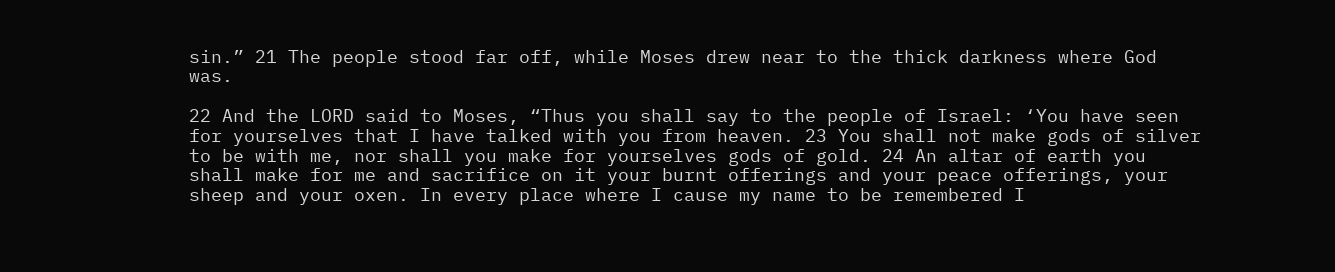sin.” 21 The people stood far off, while Moses drew near to the thick darkness where God was.

22 And the LORD said to Moses, “Thus you shall say to the people of Israel: ‘You have seen for yourselves that I have talked with you from heaven. 23 You shall not make gods of silver to be with me, nor shall you make for yourselves gods of gold. 24 An altar of earth you shall make for me and sacrifice on it your burnt offerings and your peace offerings, your sheep and your oxen. In every place where I cause my name to be remembered I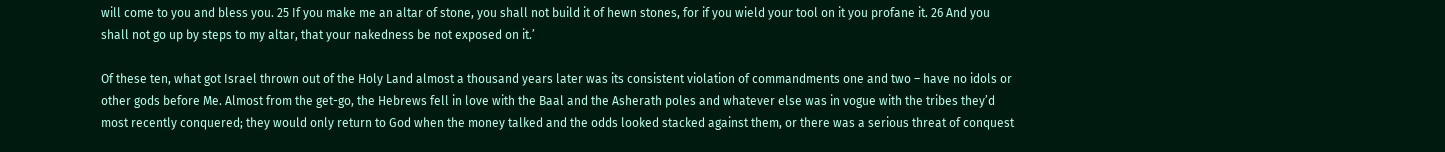will come to you and bless you. 25 If you make me an altar of stone, you shall not build it of hewn stones, for if you wield your tool on it you profane it. 26 And you shall not go up by steps to my altar, that your nakedness be not exposed on it.’

Of these ten, what got Israel thrown out of the Holy Land almost a thousand years later was its consistent violation of commandments one and two – have no idols or other gods before Me. Almost from the get-go, the Hebrews fell in love with the Baal and the Asherath poles and whatever else was in vogue with the tribes they’d most recently conquered; they would only return to God when the money talked and the odds looked stacked against them, or there was a serious threat of conquest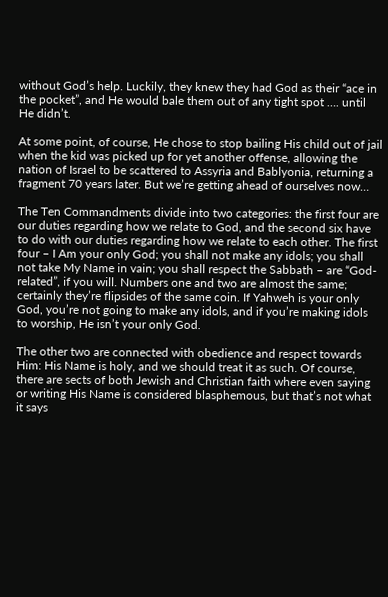without God’s help. Luckily, they knew they had God as their “ace in the pocket”, and He would bale them out of any tight spot …. until He didn’t.

At some point, of course, He chose to stop bailing His child out of jail when the kid was picked up for yet another offense, allowing the nation of Israel to be scattered to Assyria and Bablyonia, returning a fragment 70 years later. But we’re getting ahead of ourselves now…

The Ten Commandments divide into two categories: the first four are our duties regarding how we relate to God, and the second six have to do with our duties regarding how we relate to each other. The first four – I Am your only God; you shall not make any idols; you shall not take My Name in vain; you shall respect the Sabbath – are “God-related”, if you will. Numbers one and two are almost the same; certainly they’re flipsides of the same coin. If Yahweh is your only God, you’re not going to make any idols, and if you’re making idols to worship, He isn’t your only God.

The other two are connected with obedience and respect towards Him: His Name is holy, and we should treat it as such. Of course, there are sects of both Jewish and Christian faith where even saying or writing His Name is considered blasphemous, but that’s not what it says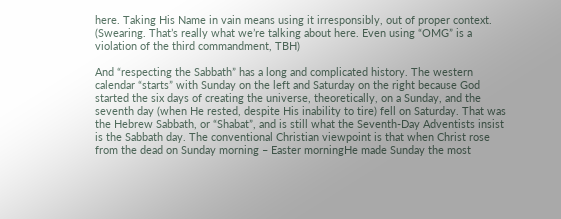here. Taking His Name in vain means using it irresponsibly, out of proper context. (Swearing. That’s really what we’re talking about here. Even using “OMG” is a violation of the third commandment, TBH)

And “respecting the Sabbath” has a long and complicated history. The western calendar “starts” with Sunday on the left and Saturday on the right because God started the six days of creating the universe, theoretically, on a Sunday, and the seventh day (when He rested, despite His inability to tire) fell on Saturday. That was the Hebrew Sabbath, or “Shabat”, and is still what the Seventh-Day Adventists insist is the Sabbath day. The conventional Christian viewpoint is that when Christ rose from the dead on Sunday morning – Easter morningHe made Sunday the most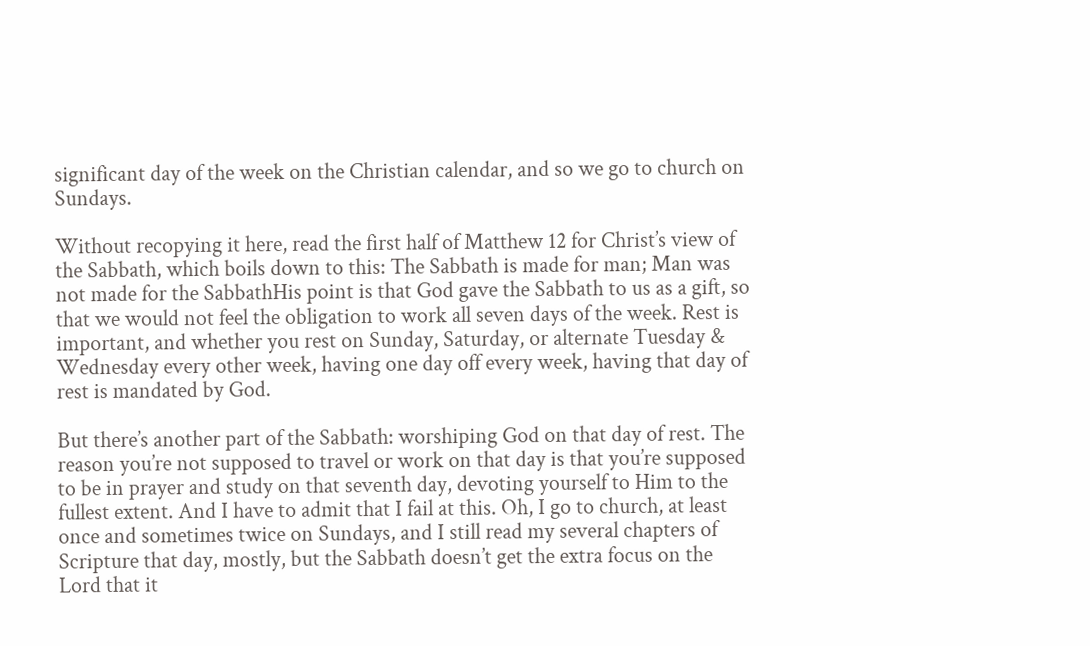significant day of the week on the Christian calendar, and so we go to church on Sundays.

Without recopying it here, read the first half of Matthew 12 for Christ’s view of the Sabbath, which boils down to this: The Sabbath is made for man; Man was not made for the SabbathHis point is that God gave the Sabbath to us as a gift, so that we would not feel the obligation to work all seven days of the week. Rest is important, and whether you rest on Sunday, Saturday, or alternate Tuesday & Wednesday every other week, having one day off every week, having that day of rest is mandated by God.

But there’s another part of the Sabbath: worshiping God on that day of rest. The reason you’re not supposed to travel or work on that day is that you’re supposed to be in prayer and study on that seventh day, devoting yourself to Him to the fullest extent. And I have to admit that I fail at this. Oh, I go to church, at least once and sometimes twice on Sundays, and I still read my several chapters of Scripture that day, mostly, but the Sabbath doesn’t get the extra focus on the Lord that it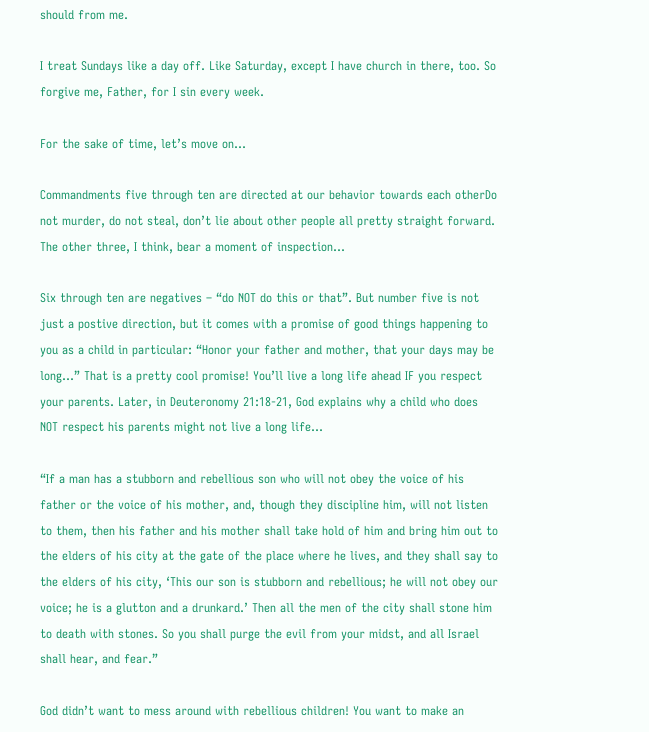should from me.

I treat Sundays like a day off. Like Saturday, except I have church in there, too. So forgive me, Father, for I sin every week.

For the sake of time, let’s move on…

Commandments five through ten are directed at our behavior towards each otherDo not murder, do not steal, don’t lie about other people all pretty straight forward. The other three, I think, bear a moment of inspection…

Six through ten are negatives – “do NOT do this or that”. But number five is not just a postive direction, but it comes with a promise of good things happening to you as a child in particular: “Honor your father and mother, that your days may be long…” That is a pretty cool promise! You’ll live a long life ahead IF you respect your parents. Later, in Deuteronomy 21:18-21, God explains why a child who does NOT respect his parents might not live a long life…

“If a man has a stubborn and rebellious son who will not obey the voice of his father or the voice of his mother, and, though they discipline him, will not listen to them, then his father and his mother shall take hold of him and bring him out to the elders of his city at the gate of the place where he lives, and they shall say to the elders of his city, ‘This our son is stubborn and rebellious; he will not obey our voice; he is a glutton and a drunkard.’ Then all the men of the city shall stone him to death with stones. So you shall purge the evil from your midst, and all Israel shall hear, and fear.”

God didn’t want to mess around with rebellious children! You want to make an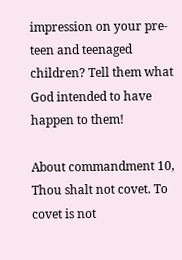impression on your pre-teen and teenaged children? Tell them what God intended to have happen to them!

About commandment 10, Thou shalt not covet. To covet is not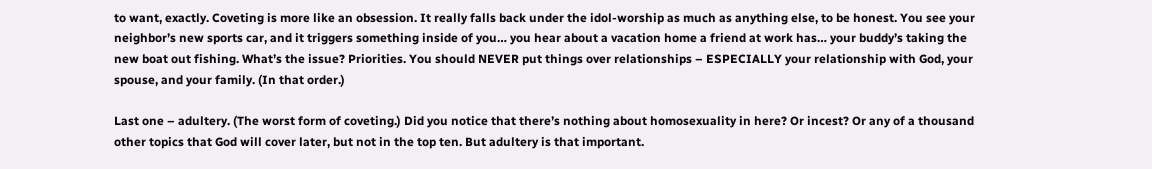to want, exactly. Coveting is more like an obsession. It really falls back under the idol-worship as much as anything else, to be honest. You see your neighbor’s new sports car, and it triggers something inside of you… you hear about a vacation home a friend at work has… your buddy’s taking the new boat out fishing. What’s the issue? Priorities. You should NEVER put things over relationships – ESPECIALLY your relationship with God, your spouse, and your family. (In that order.)

Last one – adultery. (The worst form of coveting.) Did you notice that there’s nothing about homosexuality in here? Or incest? Or any of a thousand other topics that God will cover later, but not in the top ten. But adultery is that important.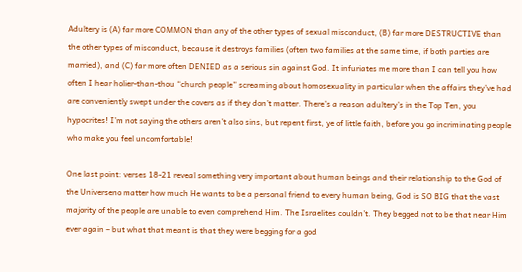Adultery is (A) far more COMMON than any of the other types of sexual misconduct, (B) far more DESTRUCTIVE than the other types of misconduct, because it destroys families (often two families at the same time, if both parties are married), and (C) far more often DENIED as a serious sin against God. It infuriates me more than I can tell you how often I hear holier-than-thou “church people” screaming about homosexuality in particular when the affairs they’ve had are conveniently swept under the covers as if they don’t matter. There’s a reason adultery’s in the Top Ten, you hypocrites! I’m not saying the others aren’t also sins, but repent first, ye of little faith, before you go incriminating people who make you feel uncomfortable!

One last point: verses 18-21 reveal something very important about human beings and their relationship to the God of the Universeno matter how much He wants to be a personal friend to every human being, God is SO BIG that the vast majority of the people are unable to even comprehend Him. The Israelites couldn’t. They begged not to be that near Him ever again – but what that meant is that they were begging for a god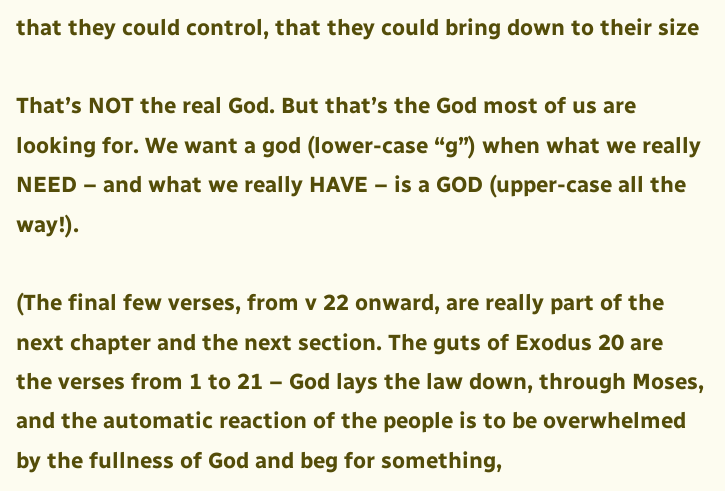that they could control, that they could bring down to their size

That’s NOT the real God. But that’s the God most of us are looking for. We want a god (lower-case “g”) when what we really NEED – and what we really HAVE – is a GOD (upper-case all the way!).

(The final few verses, from v 22 onward, are really part of the next chapter and the next section. The guts of Exodus 20 are the verses from 1 to 21 – God lays the law down, through Moses, and the automatic reaction of the people is to be overwhelmed by the fullness of God and beg for something,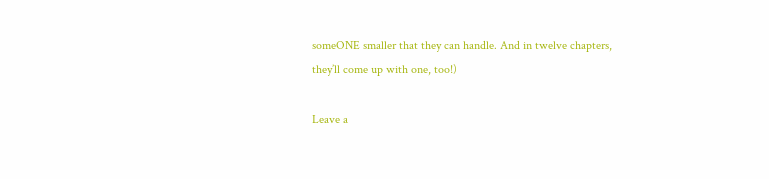someONE smaller that they can handle. And in twelve chapters, they’ll come up with one, too!)

Leave a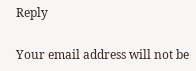Reply

Your email address will not be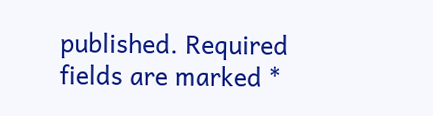published. Required fields are marked *